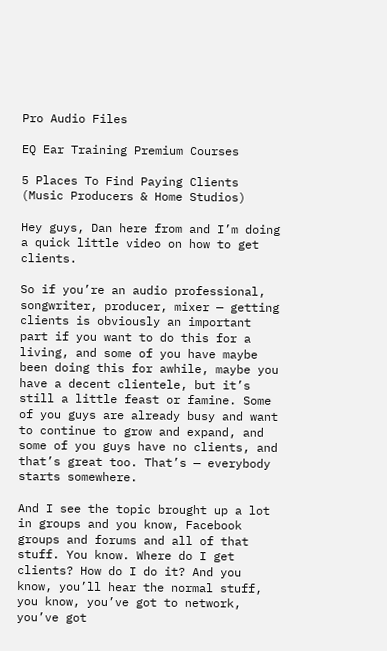Pro Audio Files

EQ Ear Training Premium Courses

5 Places To Find Paying Clients (Music Producers & Home Studios)

Hey guys, Dan here from and I’m doing a quick little video on how to get clients.

So if you’re an audio professional, songwriter, producer, mixer — getting clients is obviously an important part if you want to do this for a living, and some of you have maybe been doing this for awhile, maybe you have a decent clientele, but it’s still a little feast or famine. Some of you guys are already busy and want to continue to grow and expand, and some of you guys have no clients, and that’s great too. That’s — everybody starts somewhere.

And I see the topic brought up a lot in groups and you know, Facebook groups and forums and all of that stuff. You know. Where do I get clients? How do I do it? And you know, you’ll hear the normal stuff, you know, you’ve got to network, you’ve got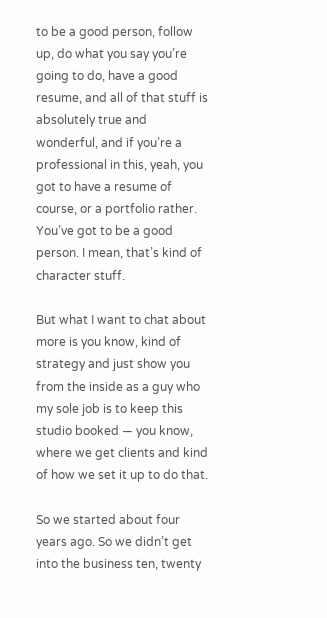to be a good person, follow up, do what you say you’re going to do, have a good resume, and all of that stuff is absolutely true and wonderful, and if you’re a professional in this, yeah, you got to have a resume of course, or a portfolio rather. You’ve got to be a good person. I mean, that’s kind of character stuff.

But what I want to chat about more is you know, kind of strategy and just show you from the inside as a guy who my sole job is to keep this studio booked — you know, where we get clients and kind of how we set it up to do that.

So we started about four years ago. So we didn’t get into the business ten, twenty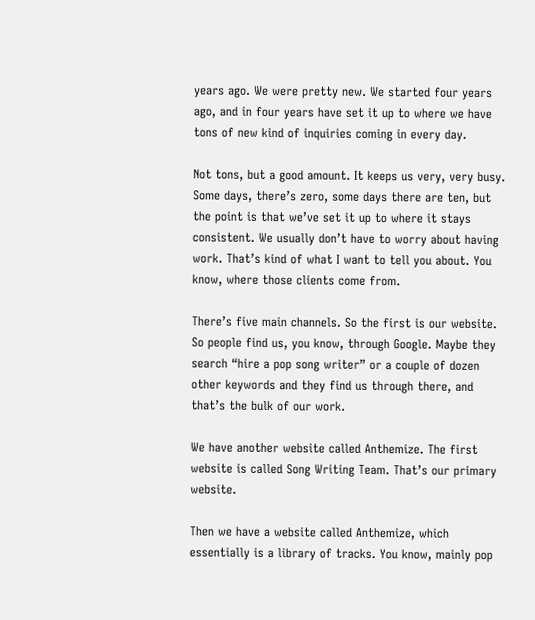years ago. We were pretty new. We started four years ago, and in four years have set it up to where we have tons of new kind of inquiries coming in every day.

Not tons, but a good amount. It keeps us very, very busy. Some days, there’s zero, some days there are ten, but the point is that we’ve set it up to where it stays consistent. We usually don’t have to worry about having work. That’s kind of what I want to tell you about. You know, where those clients come from.

There’s five main channels. So the first is our website. So people find us, you know, through Google. Maybe they search “hire a pop song writer” or a couple of dozen other keywords and they find us through there, and that’s the bulk of our work.

We have another website called Anthemize. The first website is called Song Writing Team. That’s our primary website.

Then we have a website called Anthemize, which essentially is a library of tracks. You know, mainly pop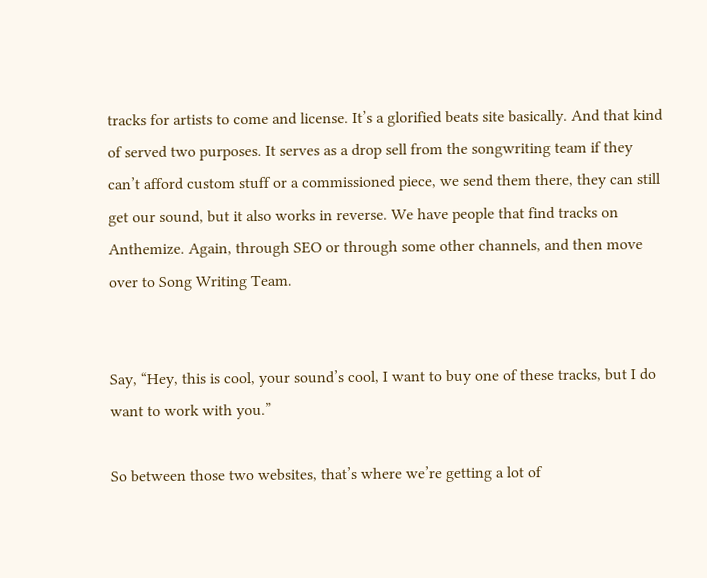tracks for artists to come and license. It’s a glorified beats site basically. And that kind of served two purposes. It serves as a drop sell from the songwriting team if they can’t afford custom stuff or a commissioned piece, we send them there, they can still get our sound, but it also works in reverse. We have people that find tracks on Anthemize. Again, through SEO or through some other channels, and then move over to Song Writing Team.


Say, “Hey, this is cool, your sound’s cool, I want to buy one of these tracks, but I do want to work with you.”

So between those two websites, that’s where we’re getting a lot of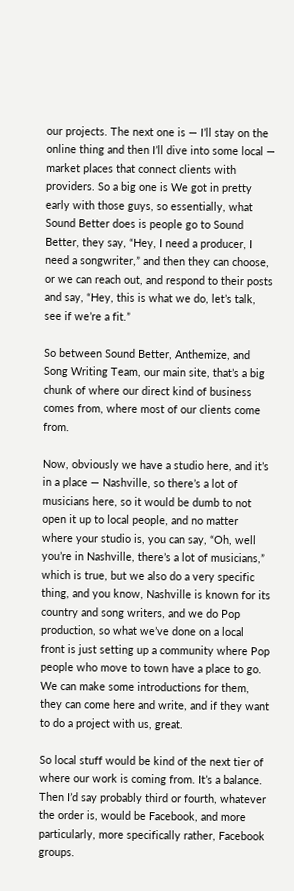our projects. The next one is — I’ll stay on the online thing and then I’ll dive into some local — market places that connect clients with providers. So a big one is We got in pretty early with those guys, so essentially, what Sound Better does is people go to Sound Better, they say, “Hey, I need a producer, I need a songwriter,” and then they can choose, or we can reach out, and respond to their posts and say, “Hey, this is what we do, let’s talk, see if we’re a fit.”

So between Sound Better, Anthemize, and Song Writing Team, our main site, that’s a big chunk of where our direct kind of business comes from, where most of our clients come from.

Now, obviously we have a studio here, and it’s in a place — Nashville, so there’s a lot of musicians here, so it would be dumb to not open it up to local people, and no matter where your studio is, you can say, “Oh, well you’re in Nashville, there’s a lot of musicians,” which is true, but we also do a very specific thing, and you know, Nashville is known for its country and song writers, and we do Pop production, so what we’ve done on a local front is just setting up a community where Pop people who move to town have a place to go. We can make some introductions for them, they can come here and write, and if they want to do a project with us, great.

So local stuff would be kind of the next tier of where our work is coming from. It’s a balance. Then I’d say probably third or fourth, whatever the order is, would be Facebook, and more particularly, more specifically rather, Facebook groups.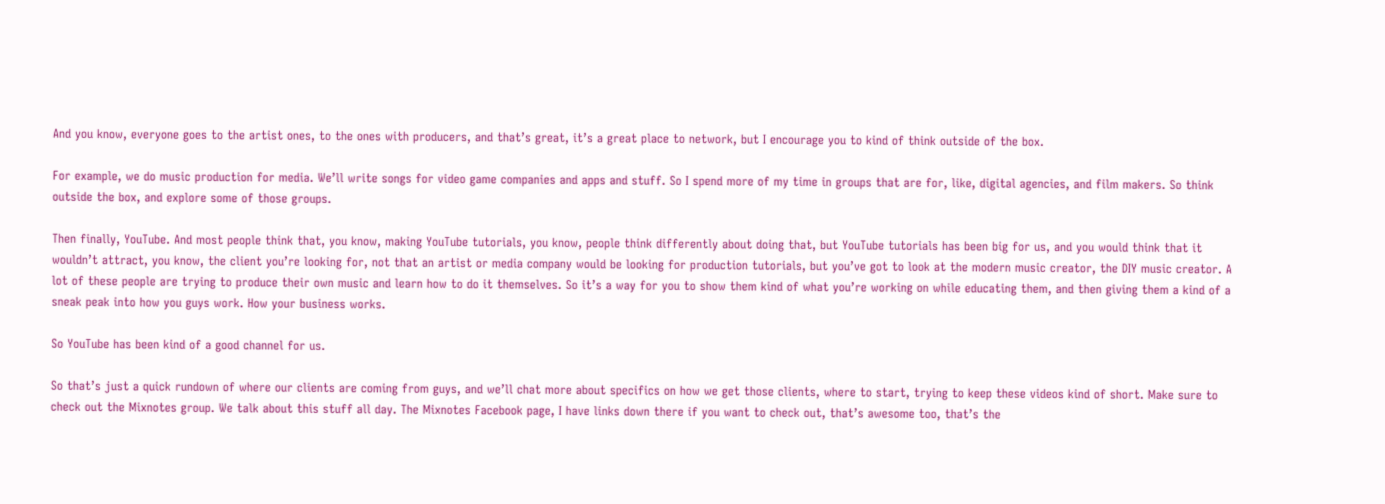And you know, everyone goes to the artist ones, to the ones with producers, and that’s great, it’s a great place to network, but I encourage you to kind of think outside of the box.

For example, we do music production for media. We’ll write songs for video game companies and apps and stuff. So I spend more of my time in groups that are for, like, digital agencies, and film makers. So think outside the box, and explore some of those groups.

Then finally, YouTube. And most people think that, you know, making YouTube tutorials, you know, people think differently about doing that, but YouTube tutorials has been big for us, and you would think that it wouldn’t attract, you know, the client you’re looking for, not that an artist or media company would be looking for production tutorials, but you’ve got to look at the modern music creator, the DIY music creator. A lot of these people are trying to produce their own music and learn how to do it themselves. So it’s a way for you to show them kind of what you’re working on while educating them, and then giving them a kind of a sneak peak into how you guys work. How your business works.

So YouTube has been kind of a good channel for us.

So that’s just a quick rundown of where our clients are coming from guys, and we’ll chat more about specifics on how we get those clients, where to start, trying to keep these videos kind of short. Make sure to check out the Mixnotes group. We talk about this stuff all day. The Mixnotes Facebook page, I have links down there if you want to check out, that’s awesome too, that’s the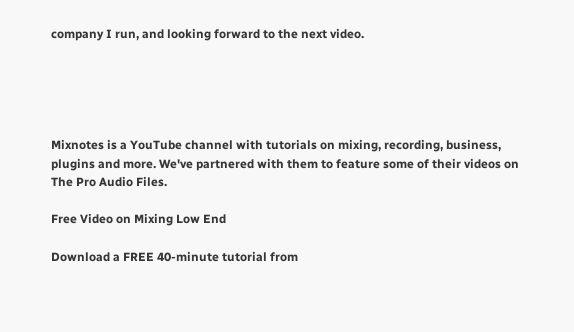company I run, and looking forward to the next video.





Mixnotes is a YouTube channel with tutorials on mixing, recording, business, plugins and more. We've partnered with them to feature some of their videos on The Pro Audio Files.

Free Video on Mixing Low End

Download a FREE 40-minute tutorial from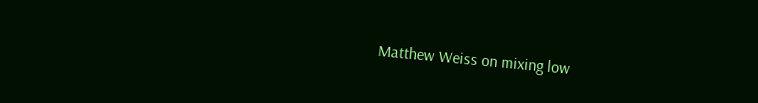Matthew Weiss on mixing low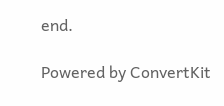end.

Powered by ConvertKit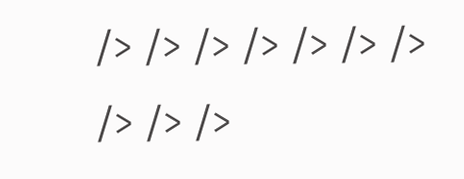/> /> /> /> /> /> /> /> /> />